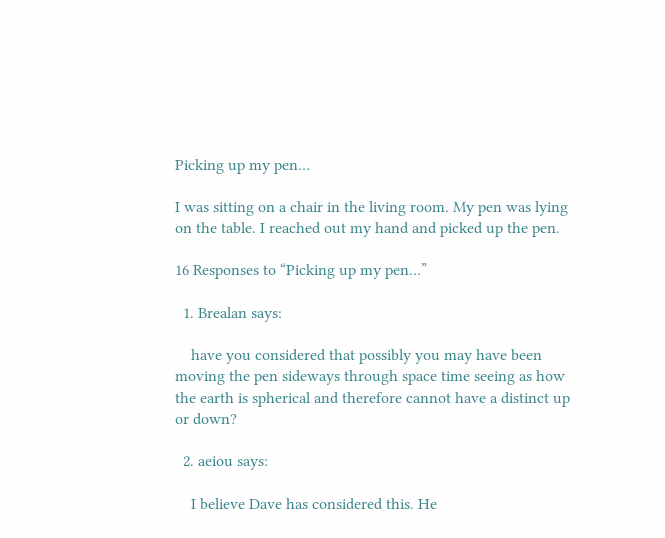Picking up my pen…

I was sitting on a chair in the living room. My pen was lying on the table. I reached out my hand and picked up the pen.

16 Responses to “Picking up my pen…”

  1. Brealan says:

    have you considered that possibly you may have been moving the pen sideways through space time seeing as how the earth is spherical and therefore cannot have a distinct up or down?

  2. aeiou says:

    I believe Dave has considered this. He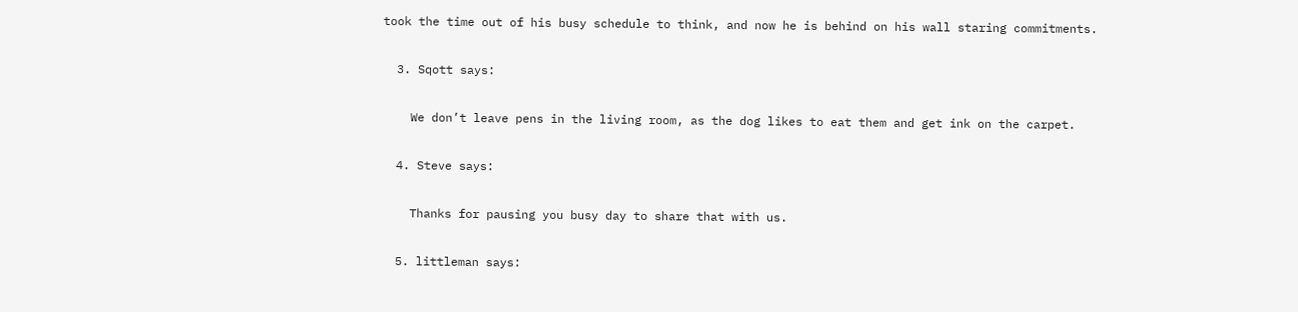took the time out of his busy schedule to think, and now he is behind on his wall staring commitments.

  3. Sqott says:

    We don’t leave pens in the living room, as the dog likes to eat them and get ink on the carpet.

  4. Steve says:

    Thanks for pausing you busy day to share that with us.

  5. littleman says: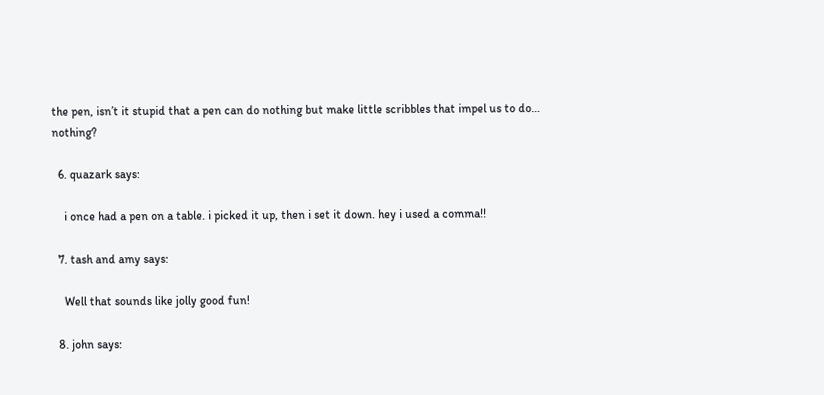the pen, isn’t it stupid that a pen can do nothing but make little scribbles that impel us to do… nothing?

  6. quazark says:

    i once had a pen on a table. i picked it up, then i set it down. hey i used a comma!!

  7. tash and amy says:

    Well that sounds like jolly good fun!

  8. john says: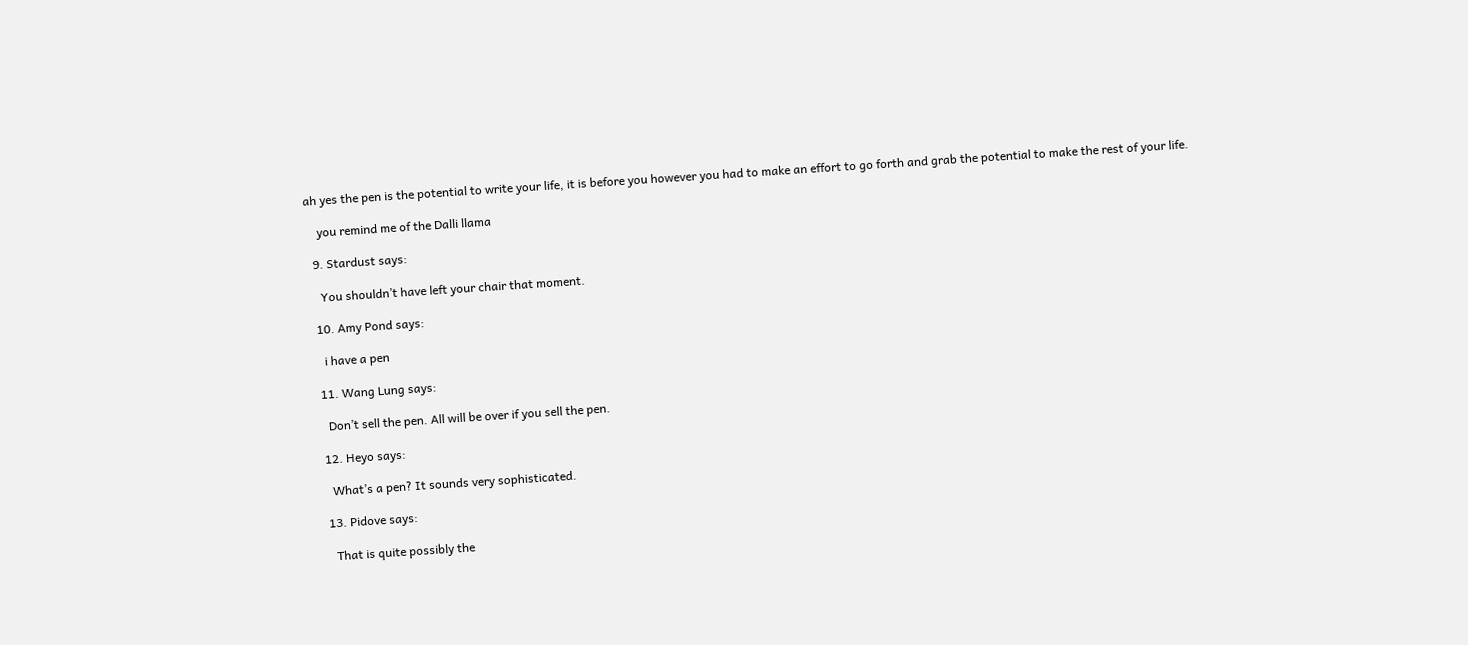ah yes the pen is the potential to write your life, it is before you however you had to make an effort to go forth and grab the potential to make the rest of your life.

    you remind me of the Dalli llama

  9. Stardust says:

    You shouldn’t have left your chair that moment.

  10. Amy Pond says:

    i have a pen

  11. Wang Lung says:

    Don’t sell the pen. All will be over if you sell the pen.

  12. Heyo says:

    What’s a pen? It sounds very sophisticated.

  13. Pidove says:

    That is quite possibly the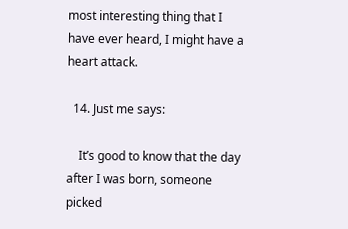most interesting thing that I have ever heard, I might have a heart attack.

  14. Just me says:

    It’s good to know that the day after I was born, someone picked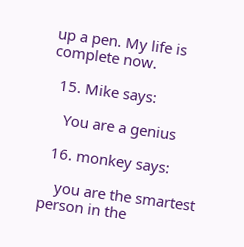up a pen. My life is complete now.

  15. Mike says:

    You are a genius

  16. monkey says:

    you are the smartest person in the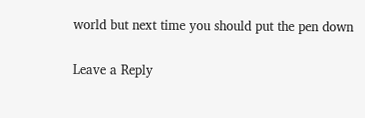world but next time you should put the pen down

Leave a Reply